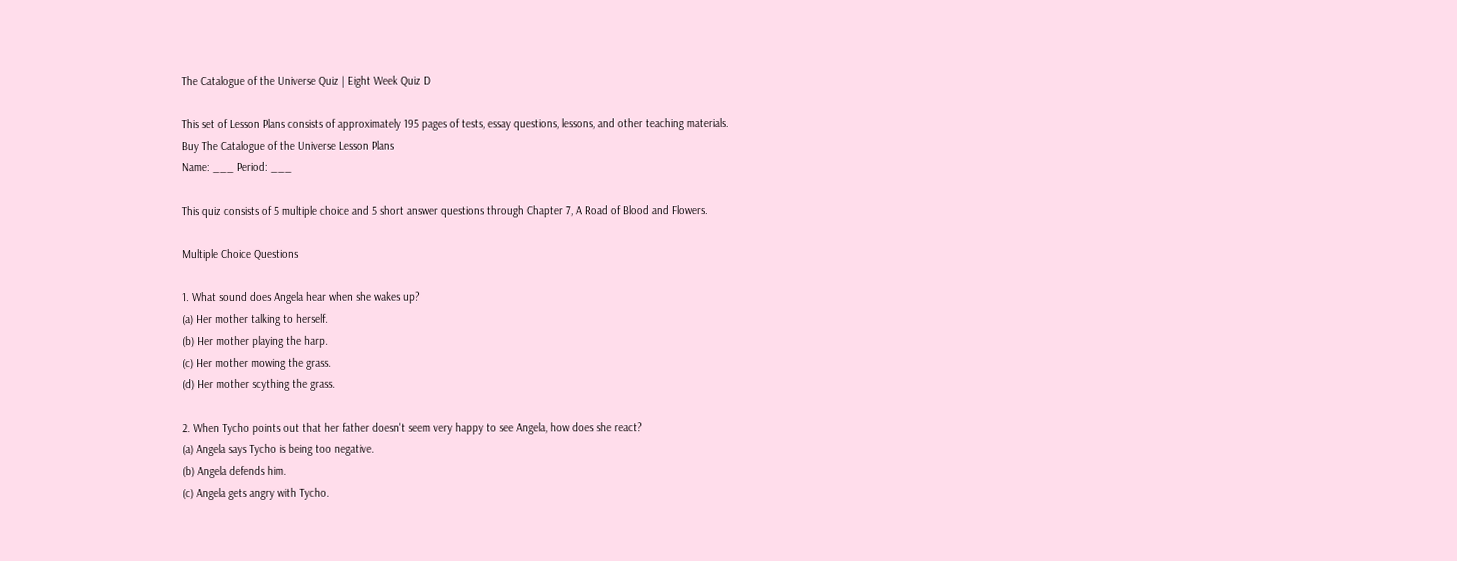The Catalogue of the Universe Quiz | Eight Week Quiz D

This set of Lesson Plans consists of approximately 195 pages of tests, essay questions, lessons, and other teaching materials.
Buy The Catalogue of the Universe Lesson Plans
Name: ___ Period: ___

This quiz consists of 5 multiple choice and 5 short answer questions through Chapter 7, A Road of Blood and Flowers.

Multiple Choice Questions

1. What sound does Angela hear when she wakes up?
(a) Her mother talking to herself.
(b) Her mother playing the harp.
(c) Her mother mowing the grass.
(d) Her mother scything the grass.

2. When Tycho points out that her father doesn't seem very happy to see Angela, how does she react?
(a) Angela says Tycho is being too negative.
(b) Angela defends him.
(c) Angela gets angry with Tycho.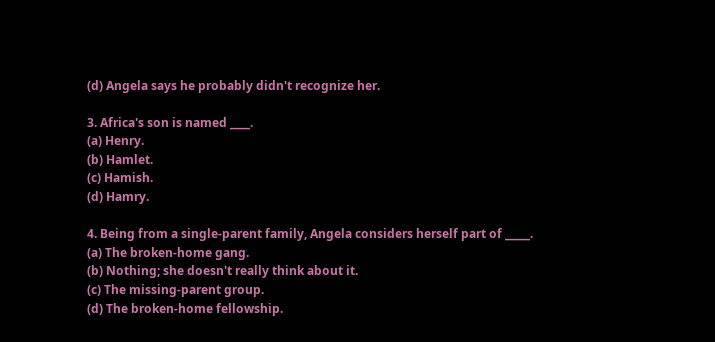(d) Angela says he probably didn't recognize her.

3. Africa's son is named ____.
(a) Henry.
(b) Hamlet.
(c) Hamish.
(d) Hamry.

4. Being from a single-parent family, Angela considers herself part of _____.
(a) The broken-home gang.
(b) Nothing; she doesn't really think about it.
(c) The missing-parent group.
(d) The broken-home fellowship.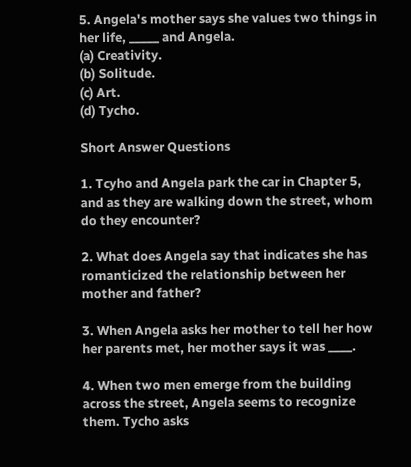5. Angela's mother says she values two things in her life, _____ and Angela.
(a) Creativity.
(b) Solitude.
(c) Art.
(d) Tycho.

Short Answer Questions

1. Tcyho and Angela park the car in Chapter 5, and as they are walking down the street, whom do they encounter?

2. What does Angela say that indicates she has romanticized the relationship between her mother and father?

3. When Angela asks her mother to tell her how her parents met, her mother says it was ____.

4. When two men emerge from the building across the street, Angela seems to recognize them. Tycho asks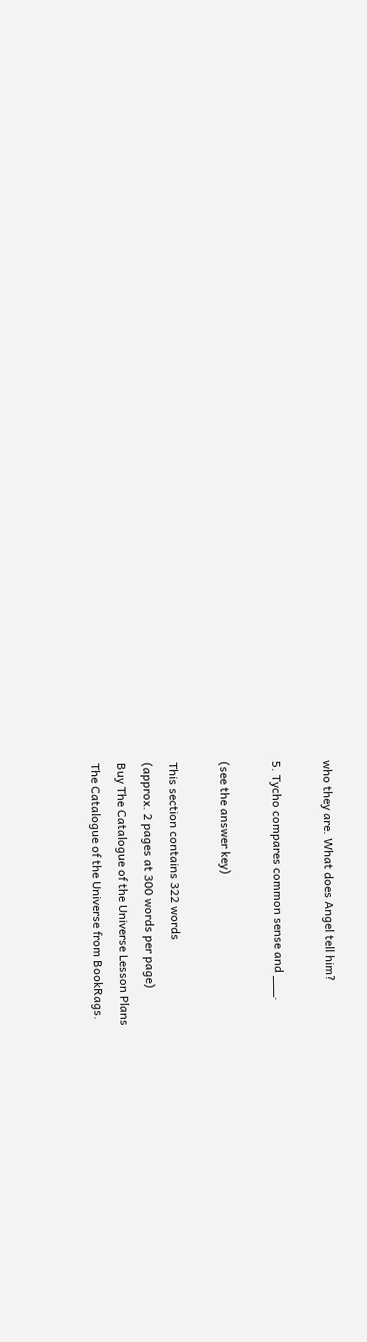who they are. What does Angel tell him?

5. Tycho compares common sense and ___.

(see the answer key)

This section contains 322 words
(approx. 2 pages at 300 words per page)
Buy The Catalogue of the Universe Lesson Plans
The Catalogue of the Universe from BookRags.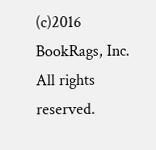(c)2016 BookRags, Inc. All rights reserved.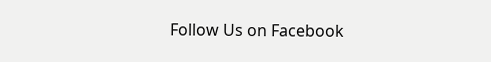Follow Us on Facebook